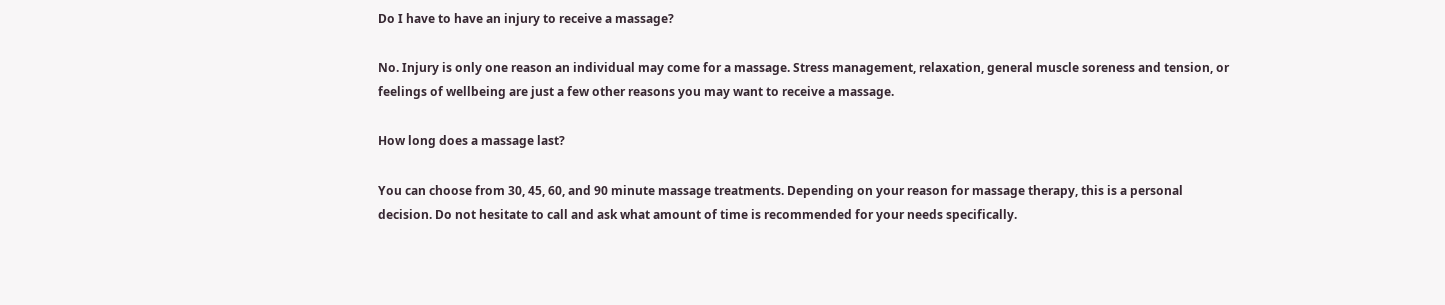Do I have to have an injury to receive a massage?

No. Injury is only one reason an individual may come for a massage. Stress management, relaxation, general muscle soreness and tension, or feelings of wellbeing are just a few other reasons you may want to receive a massage.

How long does a massage last?

You can choose from 30, 45, 60, and 90 minute massage treatments. Depending on your reason for massage therapy, this is a personal decision. Do not hesitate to call and ask what amount of time is recommended for your needs specifically.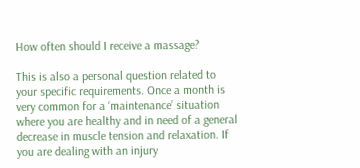How often should I receive a massage?

This is also a personal question related to your specific requirements. Once a month is very common for a ‘maintenance’ situation where you are healthy and in need of a general decrease in muscle tension and relaxation. If you are dealing with an injury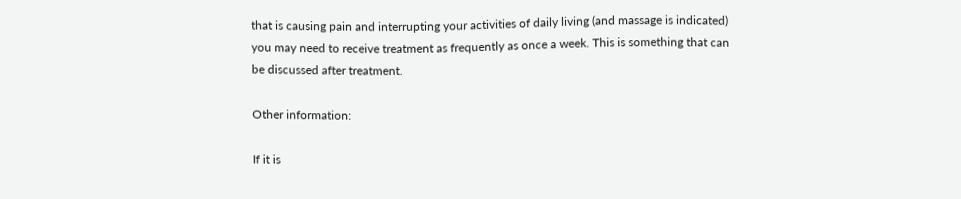that is causing pain and interrupting your activities of daily living (and massage is indicated) you may need to receive treatment as frequently as once a week. This is something that can be discussed after treatment.

Other information:

If it is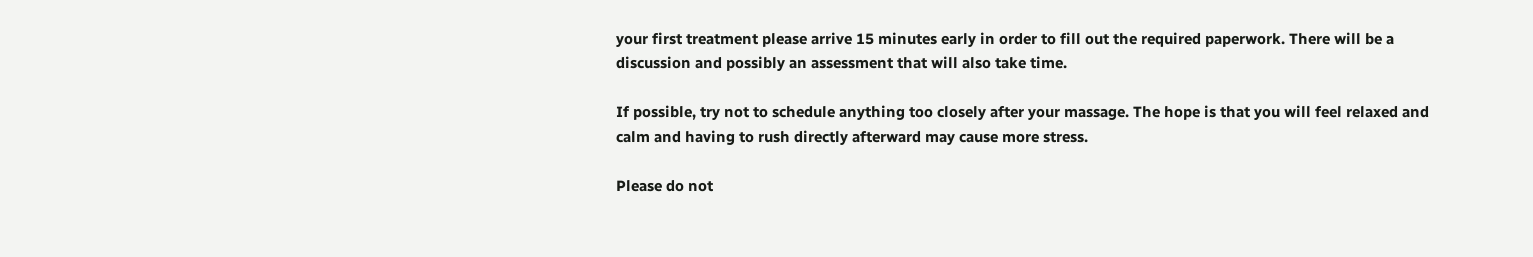your first treatment please arrive 15 minutes early in order to fill out the required paperwork. There will be a discussion and possibly an assessment that will also take time.

If possible, try not to schedule anything too closely after your massage. The hope is that you will feel relaxed and calm and having to rush directly afterward may cause more stress.

Please do not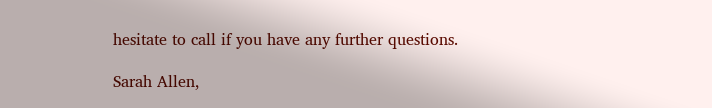hesitate to call if you have any further questions.

Sarah Allen,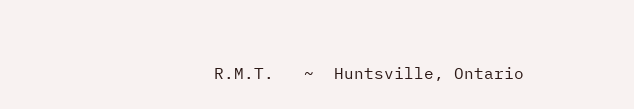R.M.T.   ~  Huntsville, Ontario